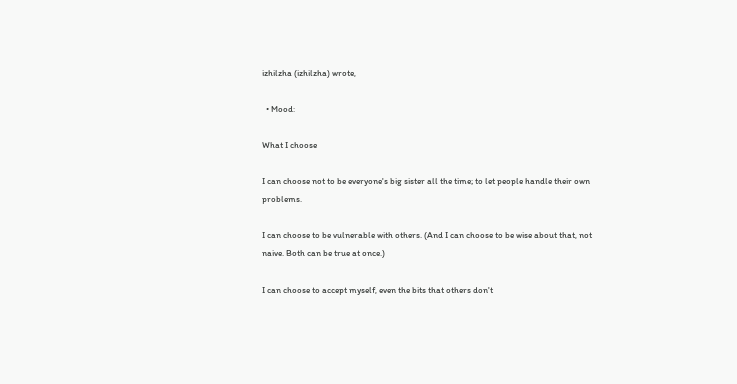izhilzha (izhilzha) wrote,

  • Mood:

What I choose

I can choose not to be everyone's big sister all the time; to let people handle their own problems.

I can choose to be vulnerable with others. (And I can choose to be wise about that, not naive. Both can be true at once.)

I can choose to accept myself, even the bits that others don't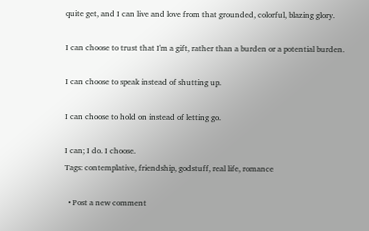quite get, and I can live and love from that grounded, colorful, blazing glory.

I can choose to trust that I'm a gift, rather than a burden or a potential burden.

I can choose to speak instead of shutting up.

I can choose to hold on instead of letting go.

I can; I do. I choose.
Tags: contemplative, friendship, godstuff, real life, romance

  • Post a new comment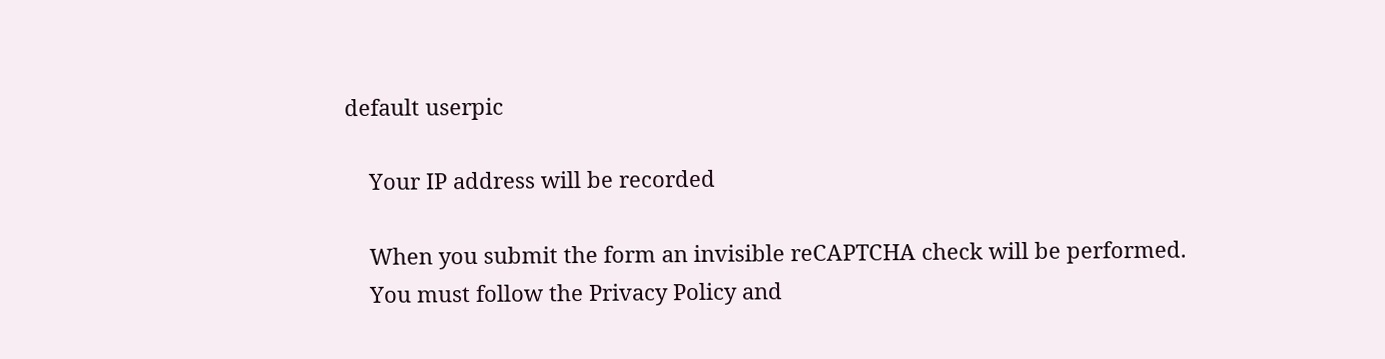default userpic

    Your IP address will be recorded

    When you submit the form an invisible reCAPTCHA check will be performed.
    You must follow the Privacy Policy and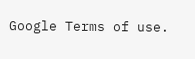Google Terms of use.